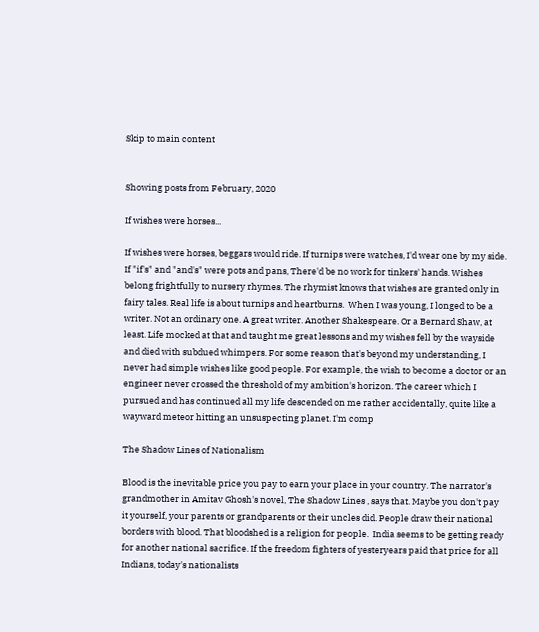Skip to main content


Showing posts from February, 2020

If wishes were horses...

If wishes were horses, beggars would ride. If turnips were watches, I'd wear one by my side. If "if's" and "and's" were pots and pans, There'd be no work for tinkers' hands. Wishes belong frightfully to nursery rhymes. The rhymist knows that wishes are granted only in fairy tales. Real life is about turnips and heartburns.  When I was young, I longed to be a writer. Not an ordinary one. A great writer. Another Shakespeare. Or a Bernard Shaw, at least. Life mocked at that and taught me great lessons and my wishes fell by the wayside and died with subdued whimpers. For some reason that's beyond my understanding, I never had simple wishes like good people. For example, the wish to become a doctor or an engineer never crossed the threshold of my ambition's horizon. The career which I pursued and has continued all my life descended on me rather accidentally, quite like a wayward meteor hitting an unsuspecting planet. I'm comp

The Shadow Lines of Nationalism

Blood is the inevitable price you pay to earn your place in your country. The narrator's grandmother in Amitav Ghosh's novel, The Shadow Lines , says that. Maybe you don't pay it yourself, your parents or grandparents or their uncles did. People draw their national borders with blood. That bloodshed is a religion for people.  India seems to be getting ready for another national sacrifice. If the freedom fighters of yesteryears paid that price for all Indians, today's nationalists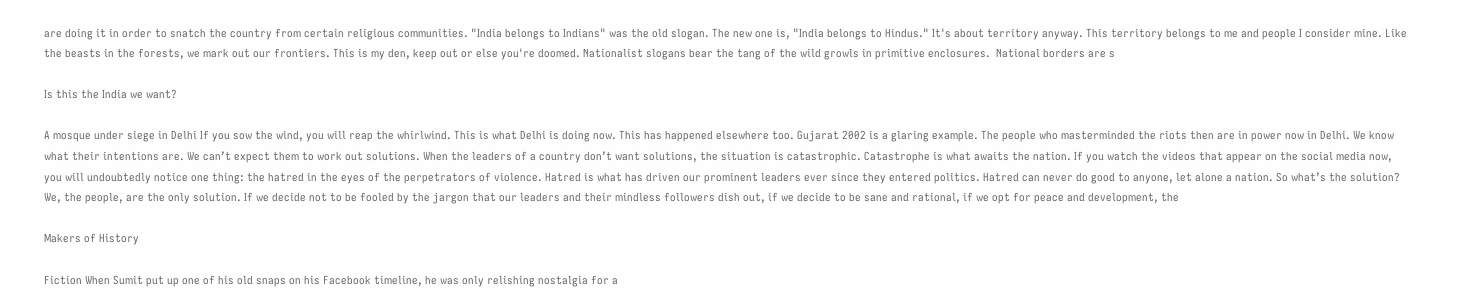are doing it in order to snatch the country from certain religious communities. "India belongs to Indians" was the old slogan. The new one is, "India belongs to Hindus." It's about territory anyway. This territory belongs to me and people I consider mine. Like the beasts in the forests, we mark out our frontiers. This is my den, keep out or else you're doomed. Nationalist slogans bear the tang of the wild growls in primitive enclosures.  National borders are s

Is this the India we want?

A mosque under siege in Delhi If you sow the wind, you will reap the whirlwind. This is what Delhi is doing now. This has happened elsewhere too. Gujarat 2002 is a glaring example. The people who masterminded the riots then are in power now in Delhi. We know what their intentions are. We can’t expect them to work out solutions. When the leaders of a country don’t want solutions, the situation is catastrophic. Catastrophe is what awaits the nation. If you watch the videos that appear on the social media now, you will undoubtedly notice one thing: the hatred in the eyes of the perpetrators of violence. Hatred is what has driven our prominent leaders ever since they entered politics. Hatred can never do good to anyone, let alone a nation. So what’s the solution? We, the people, are the only solution. If we decide not to be fooled by the jargon that our leaders and their mindless followers dish out, if we decide to be sane and rational, if we opt for peace and development, the

Makers of History

Fiction When Sumit put up one of his old snaps on his Facebook timeline, he was only relishing nostalgia for a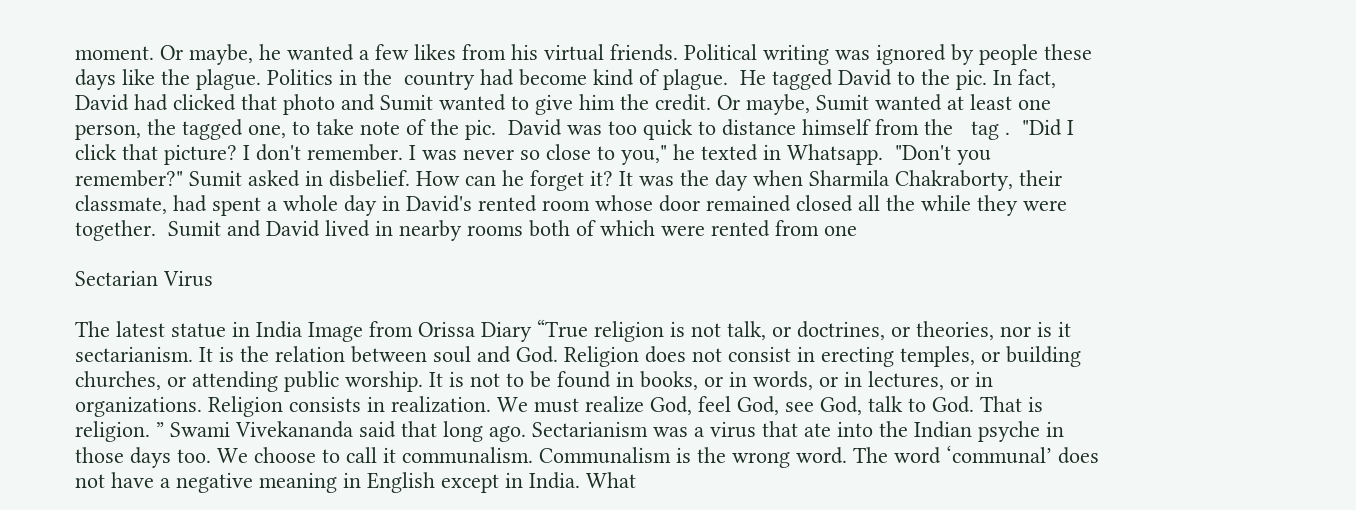moment. Or maybe, he wanted a few likes from his virtual friends. Political writing was ignored by people these days like the plague. Politics in the  country had become kind of plague.  He tagged David to the pic. In fact, David had clicked that photo and Sumit wanted to give him the credit. Or maybe, Sumit wanted at least one person, the tagged one, to take note of the pic.  David was too quick to distance himself from the   tag .  "Did I click that picture? I don't remember. I was never so close to you," he texted in Whatsapp.  "Don't you remember?" Sumit asked in disbelief. How can he forget it? It was the day when Sharmila Chakraborty, their classmate, had spent a whole day in David's rented room whose door remained closed all the while they were together.  Sumit and David lived in nearby rooms both of which were rented from one

Sectarian Virus

The latest statue in India Image from Orissa Diary “True religion is not talk, or doctrines, or theories, nor is it sectarianism. It is the relation between soul and God. Religion does not consist in erecting temples, or building churches, or attending public worship. It is not to be found in books, or in words, or in lectures, or in organizations. Religion consists in realization. We must realize God, feel God, see God, talk to God. That is religion. ” Swami Vivekananda said that long ago. Sectarianism was a virus that ate into the Indian psyche in those days too. We choose to call it communalism. Communalism is the wrong word. The word ‘communal’ does not have a negative meaning in English except in India. What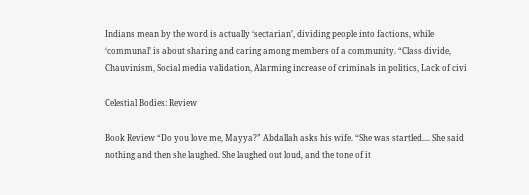Indians mean by the word is actually ‘sectarian’, dividing people into factions, while ‘communal’ is about sharing and caring among members of a community. “Class divide, Chauvinism, Social media validation, Alarming increase of criminals in politics, Lack of civi

Celestial Bodies: Review

Book Review “Do you love me, Mayya?” Abdallah asks his wife. “She was startled.... She said nothing and then she laughed. She laughed out loud, and the tone of it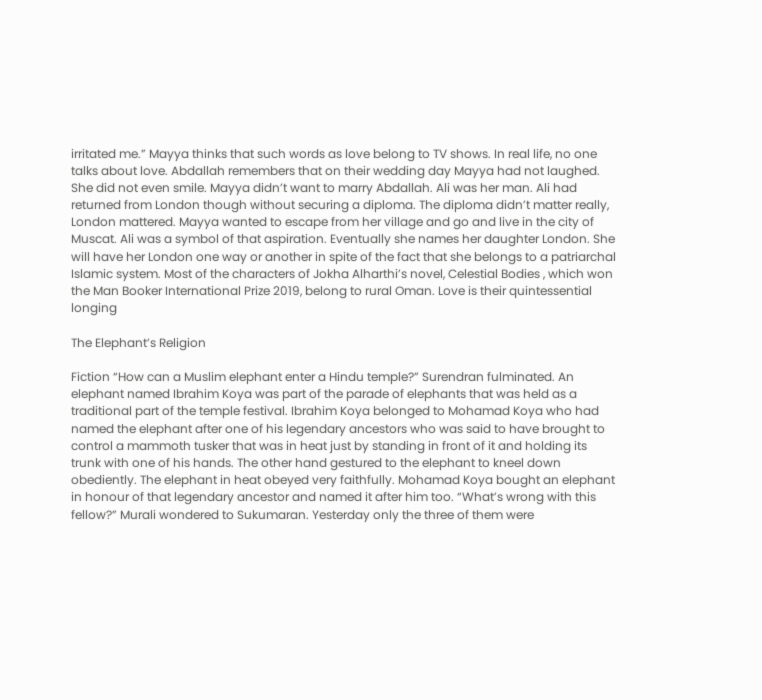irritated me.” Mayya thinks that such words as love belong to TV shows. In real life, no one talks about love. Abdallah remembers that on their wedding day Mayya had not laughed. She did not even smile. Mayya didn’t want to marry Abdallah. Ali was her man. Ali had returned from London though without securing a diploma. The diploma didn’t matter really, London mattered. Mayya wanted to escape from her village and go and live in the city of Muscat. Ali was a symbol of that aspiration. Eventually she names her daughter London. She will have her London one way or another in spite of the fact that she belongs to a patriarchal Islamic system. Most of the characters of Jokha Alharthi’s novel, Celestial Bodies , which won the Man Booker International Prize 2019, belong to rural Oman. Love is their quintessential longing

The Elephant’s Religion

Fiction “How can a Muslim elephant enter a Hindu temple?” Surendran fulminated. An elephant named Ibrahim Koya was part of the parade of elephants that was held as a traditional part of the temple festival. Ibrahim Koya belonged to Mohamad Koya who had named the elephant after one of his legendary ancestors who was said to have brought to control a mammoth tusker that was in heat just by standing in front of it and holding its trunk with one of his hands. The other hand gestured to the elephant to kneel down obediently. The elephant in heat obeyed very faithfully. Mohamad Koya bought an elephant in honour of that legendary ancestor and named it after him too. “What’s wrong with this fellow?” Murali wondered to Sukumaran. Yesterday only the three of them were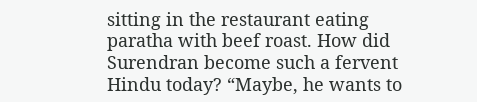sitting in the restaurant eating paratha with beef roast. How did Surendran become such a fervent Hindu today? “Maybe, he wants to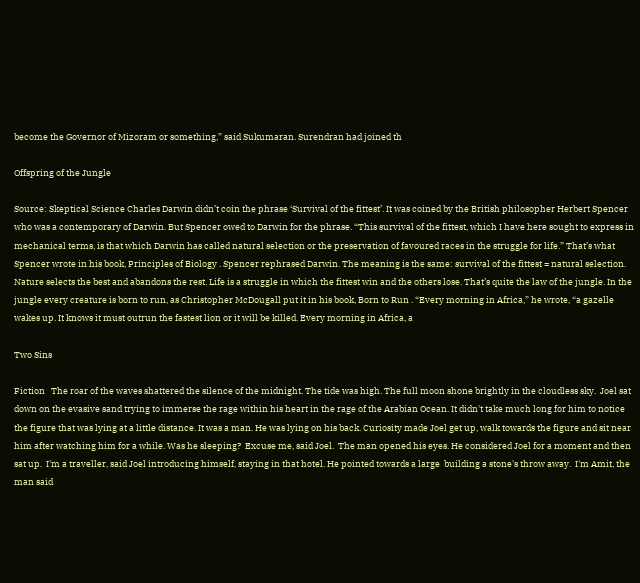become the Governor of Mizoram or something,” said Sukumaran. Surendran had joined th

Offspring of the Jungle

Source: Skeptical Science Charles Darwin didn’t coin the phrase ‘Survival of the fittest’. It was coined by the British philosopher Herbert Spencer who was a contemporary of Darwin. But Spencer owed to Darwin for the phrase. “This survival of the fittest, which I have here sought to express in mechanical terms, is that which Darwin has called natural selection or the preservation of favoured races in the struggle for life.” That’s what Spencer wrote in his book, Principles of Biology . Spencer rephrased Darwin. The meaning is the same: survival of the fittest = natural selection. Nature selects the best and abandons the rest. Life is a struggle in which the fittest win and the others lose. That’s quite the law of the jungle. In the jungle every creature is born to run, as Christopher McDougall put it in his book, Born to Run . “Every morning in Africa,” he wrote, “a gazelle wakes up. It knows it must outrun the fastest lion or it will be killed. Every morning in Africa, a

Two Sins

Fiction   The roar of the waves shattered the silence of the midnight. The tide was high. The full moon shone brightly in the cloudless sky.  Joel sat down on the evasive sand trying to immerse the rage within his heart in the rage of the Arabian Ocean. It didn't take much long for him to notice the figure that was lying at a little distance. It was a man. He was lying on his back. Curiosity made Joel get up, walk towards the figure and sit near him after watching him for a while. Was he sleeping?  Excuse me, said Joel.  The man opened his eyes. He considered Joel for a moment and then sat up.  I'm a traveller, said Joel introducing himself, staying in that hotel. He pointed towards a large  building a stone's throw away.  I'm Amit, the man said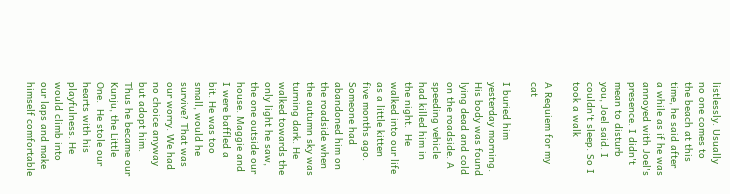listlessly. Usually no one comes to the beach at this time, he said after a while as if he was annoyed with Joel's presence. I didn't mean to disturb you, Joel said. I couldn't sleep. So I took a walk

A Requiem for my cat

I buried him yesterday morning. His body was found lying dead and cold on the roadside. A speeding vehicle had killed him in the night.  He walked into our life as a little kitten five months ago. Someone had abandoned him on the roadside when the autumn sky was turning dark. He walked towards the only light he saw, the one outside our house. Maggie and I were baffled a bit. He was too small, would he survive? That was our worry. We had no choice anyway but adopt him. Thus he became our Kunju, the Little One.  He stole our hearts with his playfulness. He would climb into our laps and make himself comfortable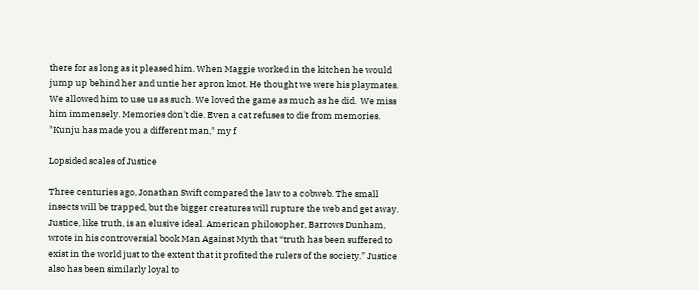there for as long as it pleased him. When Maggie worked in the kitchen he would jump up behind her and untie her apron knot. He thought we were his playmates. We allowed him to use us as such. We loved the game as much as he did.  We miss him immensely. Memories don't die. Even a cat refuses to die from memories. "Kunju has made you a different man," my f

Lopsided scales of Justice

Three centuries ago, Jonathan Swift compared the law to a cobweb. The small insects will be trapped, but the bigger creatures will rupture the web and get away. Justice, like truth, is an elusive ideal. American philosopher, Barrows Dunham, wrote in his controversial book Man Against Myth that “truth has been suffered to exist in the world just to the extent that it profited the rulers of the society.” Justice also has been similarly loyal to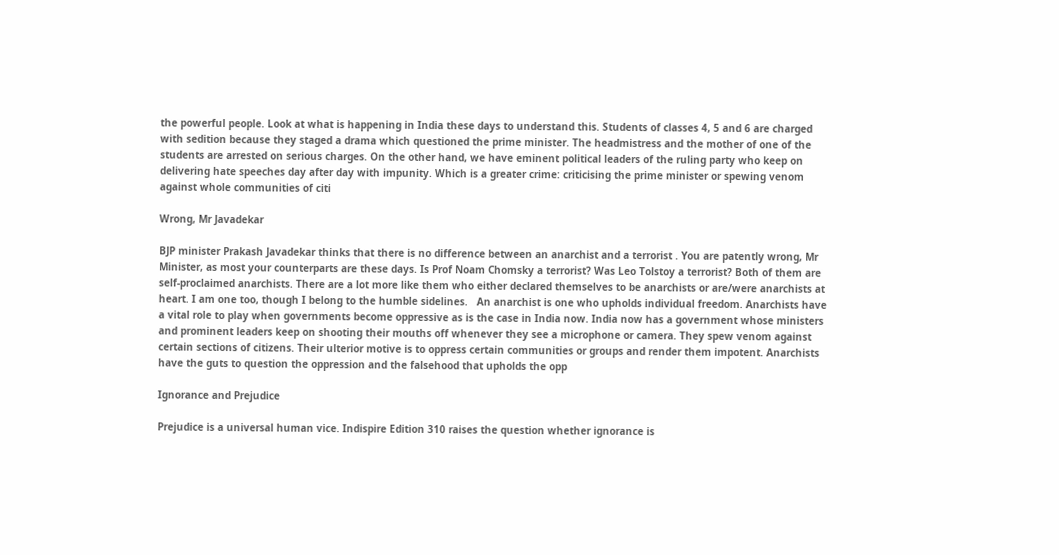the powerful people. Look at what is happening in India these days to understand this. Students of classes 4, 5 and 6 are charged with sedition because they staged a drama which questioned the prime minister. The headmistress and the mother of one of the students are arrested on serious charges. On the other hand, we have eminent political leaders of the ruling party who keep on delivering hate speeches day after day with impunity. Which is a greater crime: criticising the prime minister or spewing venom against whole communities of citi

Wrong, Mr Javadekar

BJP minister Prakash Javadekar thinks that there is no difference between an anarchist and a terrorist . You are patently wrong, Mr Minister, as most your counterparts are these days. Is Prof Noam Chomsky a terrorist? Was Leo Tolstoy a terrorist? Both of them are self-proclaimed anarchists. There are a lot more like them who either declared themselves to be anarchists or are/were anarchists at heart. I am one too, though I belong to the humble sidelines.   An anarchist is one who upholds individual freedom. Anarchists have a vital role to play when governments become oppressive as is the case in India now. India now has a government whose ministers and prominent leaders keep on shooting their mouths off whenever they see a microphone or camera. They spew venom against certain sections of citizens. Their ulterior motive is to oppress certain communities or groups and render them impotent. Anarchists have the guts to question the oppression and the falsehood that upholds the opp

Ignorance and Prejudice

Prejudice is a universal human vice. Indispire Edition 310 raises the question whether ignorance is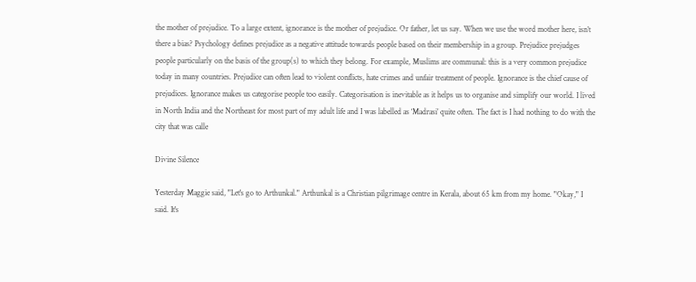the mother of prejudice. To a large extent, ignorance is the mother of prejudice. Or father, let us say. When we use the word mother here, isn’t there a bias? Psychology defines prejudice as a negative attitude towards people based on their membership in a group. Prejudice prejudges people particularly on the basis of the group(s) to which they belong. For example, Muslims are communal: this is a very common prejudice today in many countries. Prejudice can often lead to violent conflicts, hate crimes and unfair treatment of people. Ignorance is the chief cause of prejudices. Ignorance makes us categorise people too easily. Categorisation is inevitable as it helps us to organise and simplify our world. I lived in North India and the Northeast for most part of my adult life and I was labelled as ‘Madrasi’ quite often. The fact is I had nothing to do with the city that was calle

Divine Silence

Yesterday Maggie said, "Let's go to Arthunkal." Arthunkal is a Christian pilgrimage centre in Kerala, about 65 km from my home. "Okay," I said. It's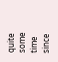quite some time since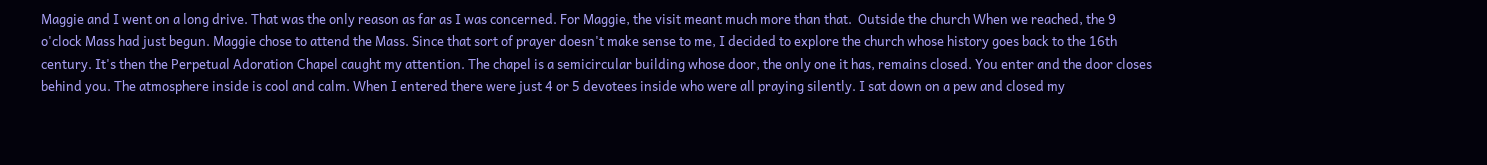Maggie and I went on a long drive. That was the only reason as far as I was concerned. For Maggie, the visit meant much more than that.  Outside the church When we reached, the 9 o'clock Mass had just begun. Maggie chose to attend the Mass. Since that sort of prayer doesn't make sense to me, I decided to explore the church whose history goes back to the 16th century. It's then the Perpetual Adoration Chapel caught my attention. The chapel is a semicircular building whose door, the only one it has, remains closed. You enter and the door closes behind you. The atmosphere inside is cool and calm. When I entered there were just 4 or 5 devotees inside who were all praying silently. I sat down on a pew and closed my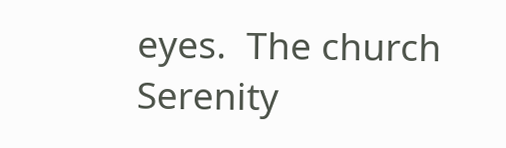eyes.  The church Serenity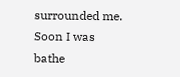surrounded me. Soon I was bathe